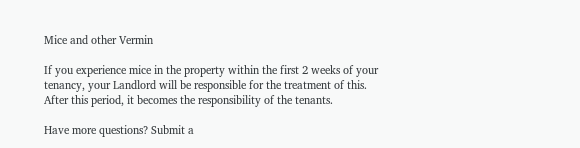Mice and other Vermin

If you experience mice in the property within the first 2 weeks of your tenancy, your Landlord will be responsible for the treatment of this. After this period, it becomes the responsibility of the tenants.

Have more questions? Submit a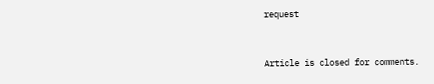request


Article is closed for comments.